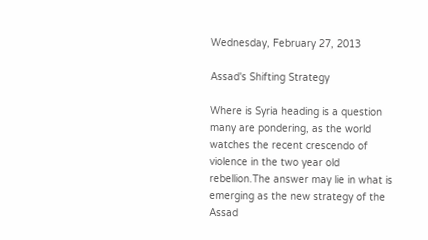Wednesday, February 27, 2013

Assad's Shifting Strategy

Where is Syria heading is a question many are pondering, as the world watches the recent crescendo of violence in the two year old rebellion.The answer may lie in what is emerging as the new strategy of the Assad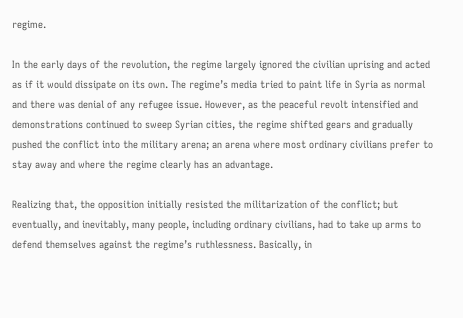regime.

In the early days of the revolution, the regime largely ignored the civilian uprising and acted as if it would dissipate on its own. The regime’s media tried to paint life in Syria as normal and there was denial of any refugee issue. However, as the peaceful revolt intensified and demonstrations continued to sweep Syrian cities, the regime shifted gears and gradually pushed the conflict into the military arena; an arena where most ordinary civilians prefer to stay away and where the regime clearly has an advantage.

Realizing that, the opposition initially resisted the militarization of the conflict; but eventually, and inevitably, many people, including ordinary civilians, had to take up arms to defend themselves against the regime’s ruthlessness. Basically, in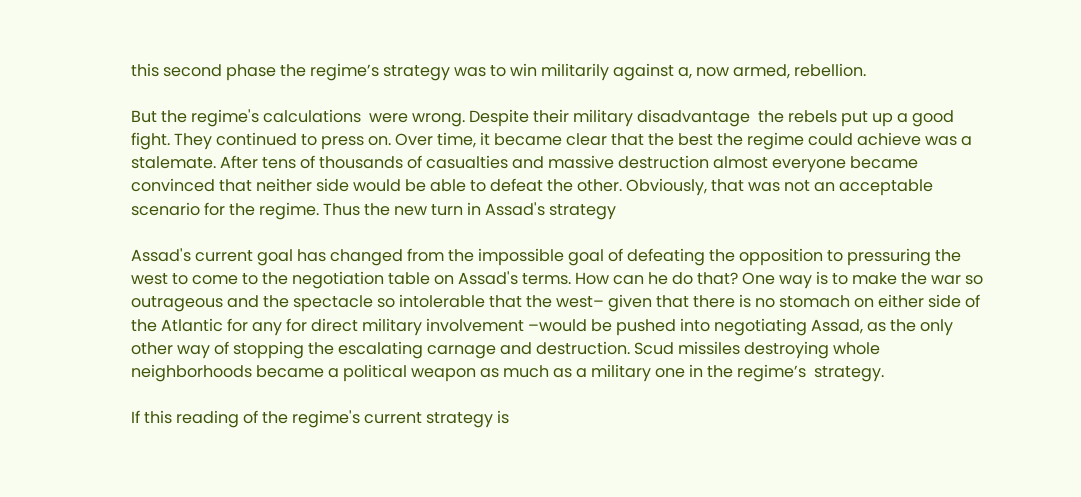this second phase the regime’s strategy was to win militarily against a, now armed, rebellion.

But the regime's calculations  were wrong. Despite their military disadvantage  the rebels put up a good fight. They continued to press on. Over time, it became clear that the best the regime could achieve was a stalemate. After tens of thousands of casualties and massive destruction almost everyone became convinced that neither side would be able to defeat the other. Obviously, that was not an acceptable scenario for the regime. Thus the new turn in Assad's strategy

Assad's current goal has changed from the impossible goal of defeating the opposition to pressuring the west to come to the negotiation table on Assad's terms. How can he do that? One way is to make the war so outrageous and the spectacle so intolerable that the west– given that there is no stomach on either side of the Atlantic for any for direct military involvement –would be pushed into negotiating Assad, as the only other way of stopping the escalating carnage and destruction. Scud missiles destroying whole neighborhoods became a political weapon as much as a military one in the regime’s  strategy.

If this reading of the regime's current strategy is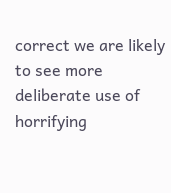correct we are likely to see more deliberate use of horrifying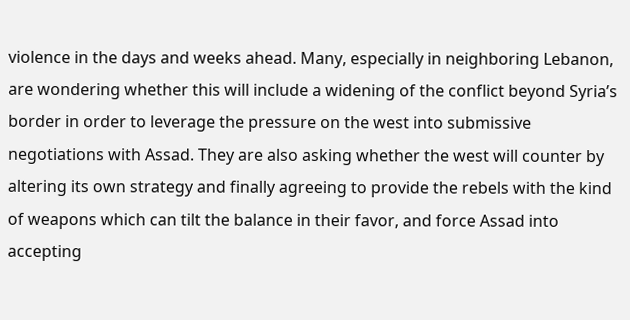violence in the days and weeks ahead. Many, especially in neighboring Lebanon, are wondering whether this will include a widening of the conflict beyond Syria’s border in order to leverage the pressure on the west into submissive negotiations with Assad. They are also asking whether the west will counter by altering its own strategy and finally agreeing to provide the rebels with the kind of weapons which can tilt the balance in their favor, and force Assad into accepting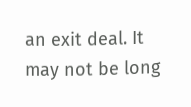an exit deal. It may not be long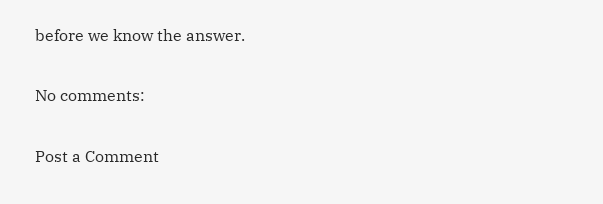before we know the answer.

No comments:

Post a Comment